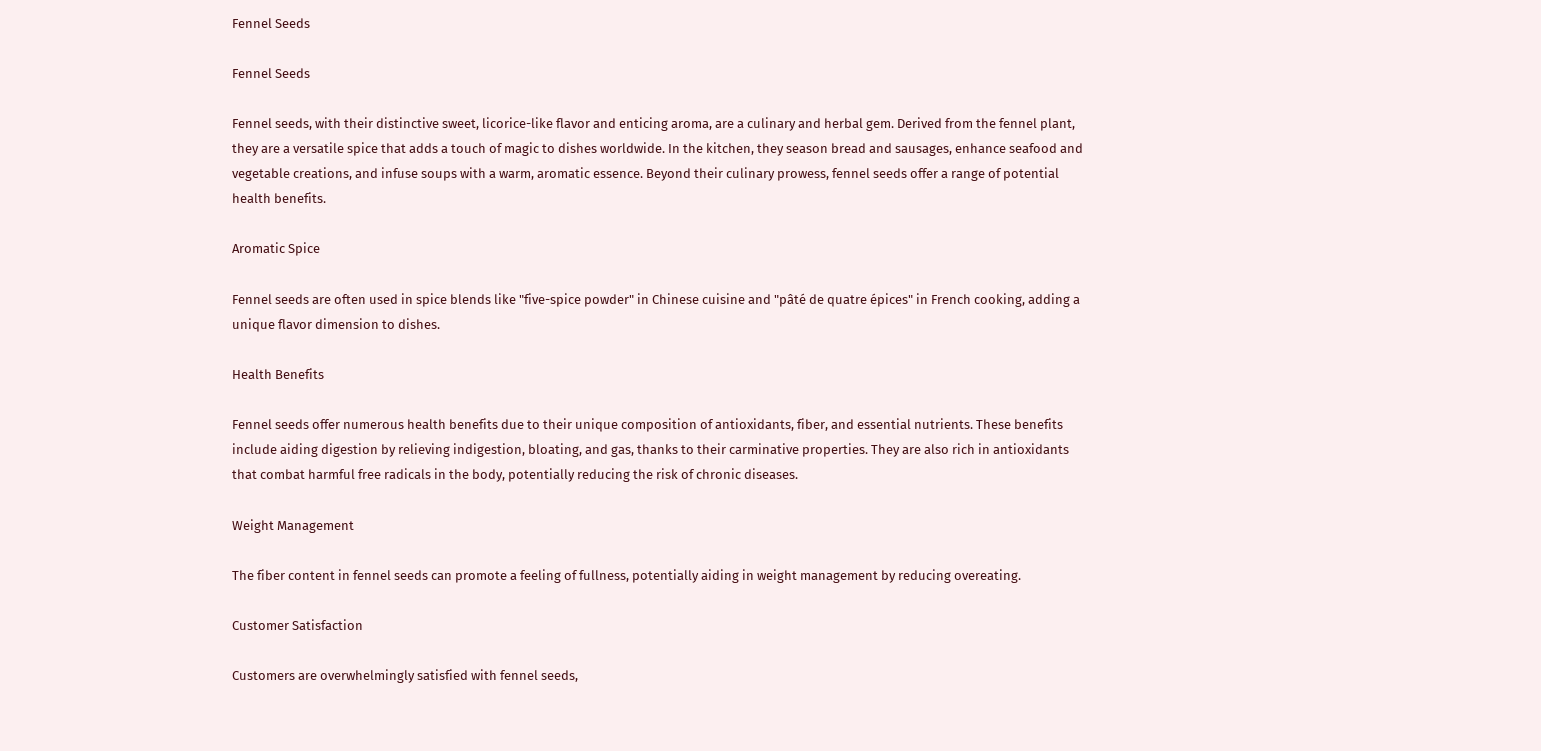Fennel Seeds

Fennel Seeds

Fennel seeds, with their distinctive sweet, licorice-like flavor and enticing aroma, are a culinary and herbal gem. Derived from the fennel plant, they are a versatile spice that adds a touch of magic to dishes worldwide. In the kitchen, they season bread and sausages, enhance seafood and vegetable creations, and infuse soups with a warm, aromatic essence. Beyond their culinary prowess, fennel seeds offer a range of potential health benefits.

Aromatic Spice

Fennel seeds are often used in spice blends like "five-spice powder" in Chinese cuisine and "pâté de quatre épices" in French cooking, adding a unique flavor dimension to dishes.

Health Benefits

Fennel seeds offer numerous health benefits due to their unique composition of antioxidants, fiber, and essential nutrients. These benefits include aiding digestion by relieving indigestion, bloating, and gas, thanks to their carminative properties. They are also rich in antioxidants that combat harmful free radicals in the body, potentially reducing the risk of chronic diseases.

Weight Management

The fiber content in fennel seeds can promote a feeling of fullness, potentially aiding in weight management by reducing overeating.

Customer Satisfaction

Customers are overwhelmingly satisfied with fennel seeds,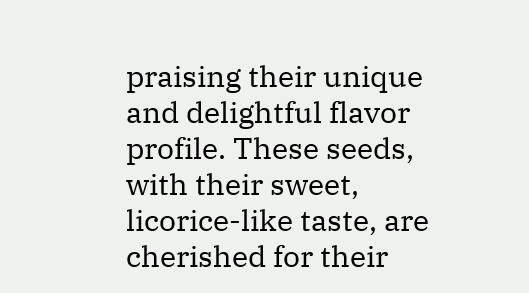praising their unique and delightful flavor profile. These seeds, with their sweet, licorice-like taste, are cherished for their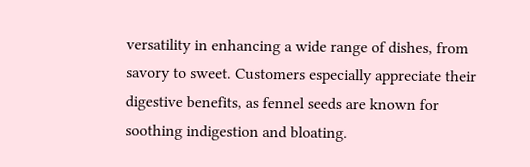versatility in enhancing a wide range of dishes, from savory to sweet. Customers especially appreciate their digestive benefits, as fennel seeds are known for soothing indigestion and bloating.